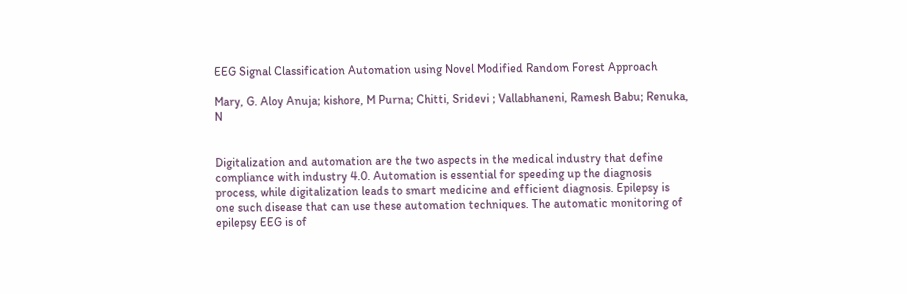EEG Signal Classification Automation using Novel Modified Random Forest Approach

Mary, G. Aloy Anuja; kishore, M Purna; Chitti, Sridevi ; Vallabhaneni, Ramesh Babu; Renuka, N


Digitalization and automation are the two aspects in the medical industry that define compliance with industry 4.0. Automation is essential for speeding up the diagnosis process, while digitalization leads to smart medicine and efficient diagnosis. Epilepsy is one such disease that can use these automation techniques. The automatic monitoring of epilepsy EEG is of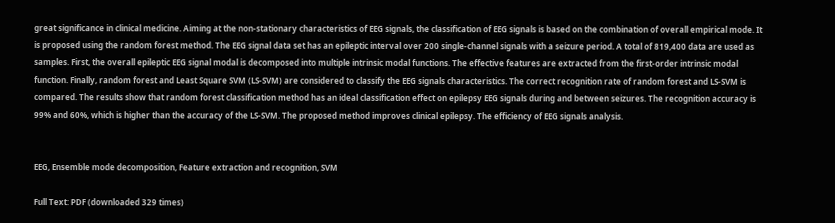great significance in clinical medicine. Aiming at the non-stationary characteristics of EEG signals, the classification of EEG signals is based on the combination of overall empirical mode. It is proposed using the random forest method. The EEG signal data set has an epileptic interval over 200 single-channel signals with a seizure period. A total of 819,400 data are used as samples. First, the overall epileptic EEG signal modal is decomposed into multiple intrinsic modal functions. The effective features are extracted from the first-order intrinsic modal function. Finally, random forest and Least Square SVM (LS-SVM) are considered to classify the EEG signals characteristics. The correct recognition rate of random forest and LS-SVM is compared. The results show that random forest classification method has an ideal classification effect on epilepsy EEG signals during and between seizures. The recognition accuracy is 99% and 60%, which is higher than the accuracy of the LS-SVM. The proposed method improves clinical epilepsy. The efficiency of EEG signals analysis.


EEG, Ensemble mode decomposition, Feature extraction and recognition, SVM

Full Text: PDF (downloaded 329 times)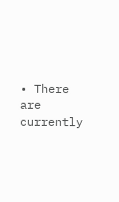• There are currently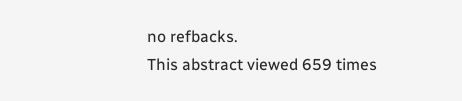no refbacks.
This abstract viewed 659 times